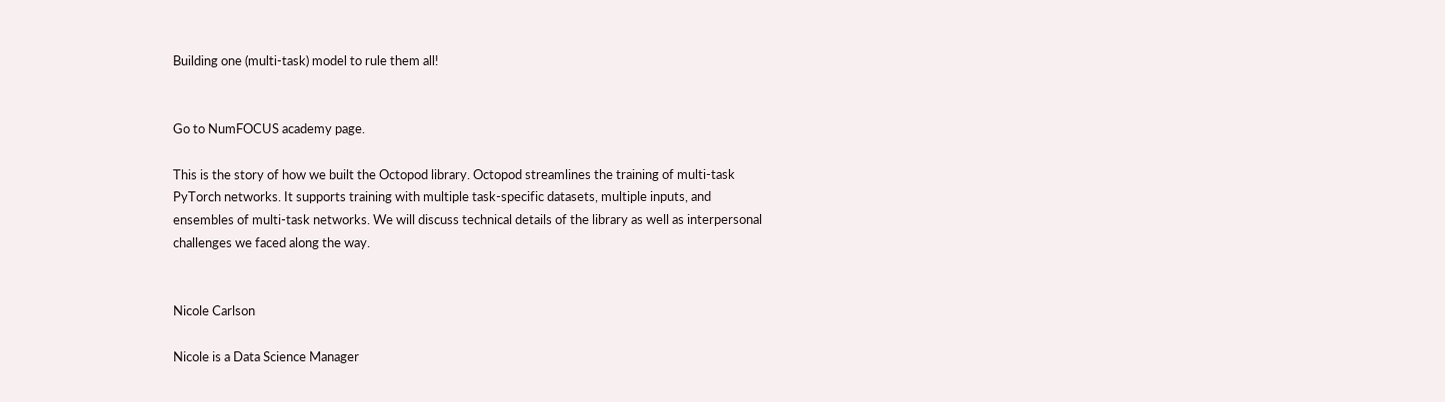Building one (multi-task) model to rule them all!


Go to NumFOCUS academy page.

This is the story of how we built the Octopod library. Octopod streamlines the training of multi-task PyTorch networks. It supports training with multiple task-specific datasets, multiple inputs, and ensembles of multi-task networks. We will discuss technical details of the library as well as interpersonal challenges we faced along the way.


Nicole Carlson

Nicole is a Data Science Manager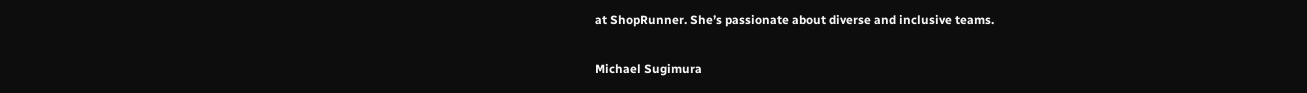at ShopRunner. She’s passionate about diverse and inclusive teams.

Michael Sugimura